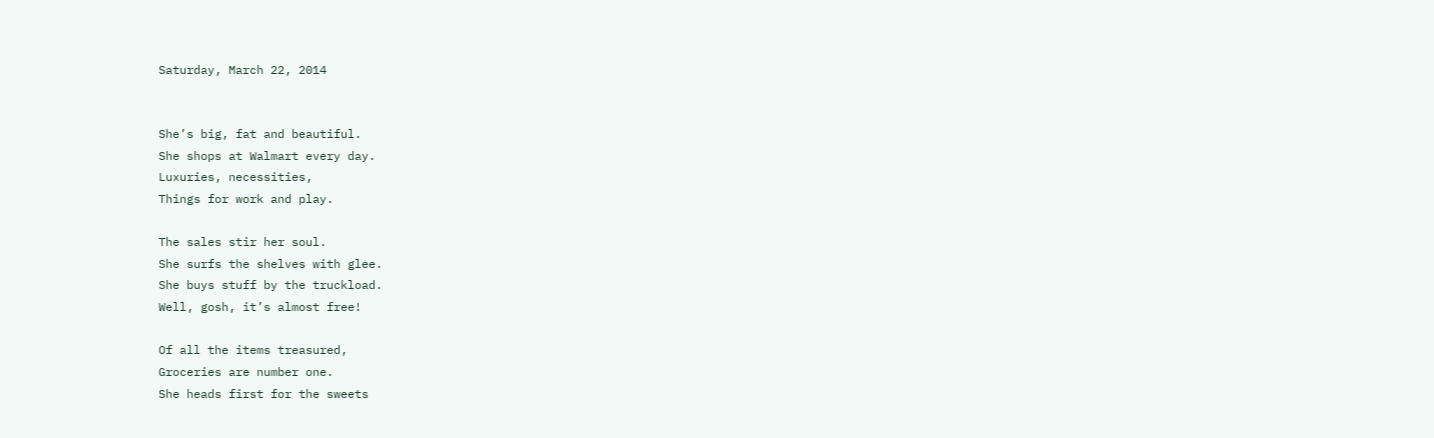Saturday, March 22, 2014


She’s big, fat and beautiful.
She shops at Walmart every day.
Luxuries, necessities,
Things for work and play.

The sales stir her soul.
She surfs the shelves with glee.
She buys stuff by the truckload.
Well, gosh, it’s almost free!

Of all the items treasured,
Groceries are number one.
She heads first for the sweets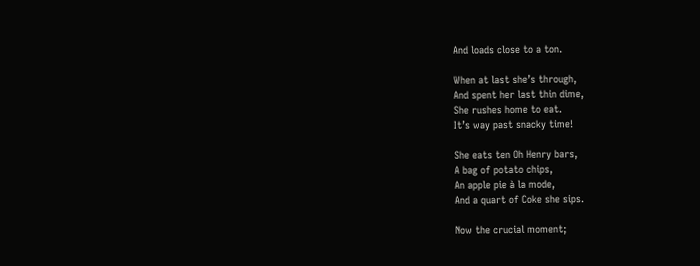And loads close to a ton.

When at last she’s through,
And spent her last thin dime,
She rushes home to eat.
It’s way past snacky time!

She eats ten Oh Henry bars,
A bag of potato chips,
An apple pie à la mode,
And a quart of Coke she sips.

Now the crucial moment;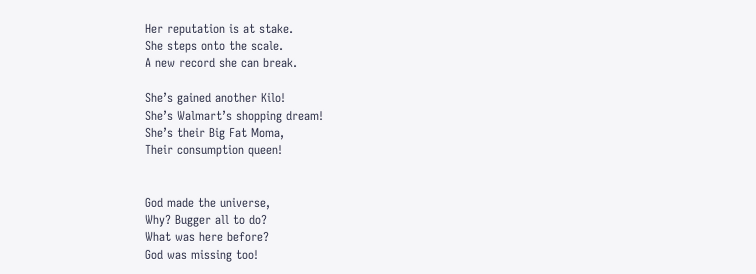Her reputation is at stake.
She steps onto the scale.
A new record she can break.

She’s gained another Kilo!
She’s Walmart’s shopping dream!
She’s their Big Fat Moma,
Their consumption queen!


God made the universe,
Why? Bugger all to do?
What was here before?
God was missing too!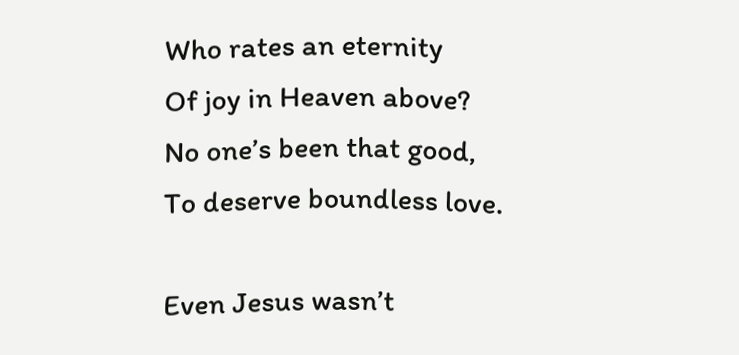Who rates an eternity
Of joy in Heaven above?
No one’s been that good,
To deserve boundless love.

Even Jesus wasn’t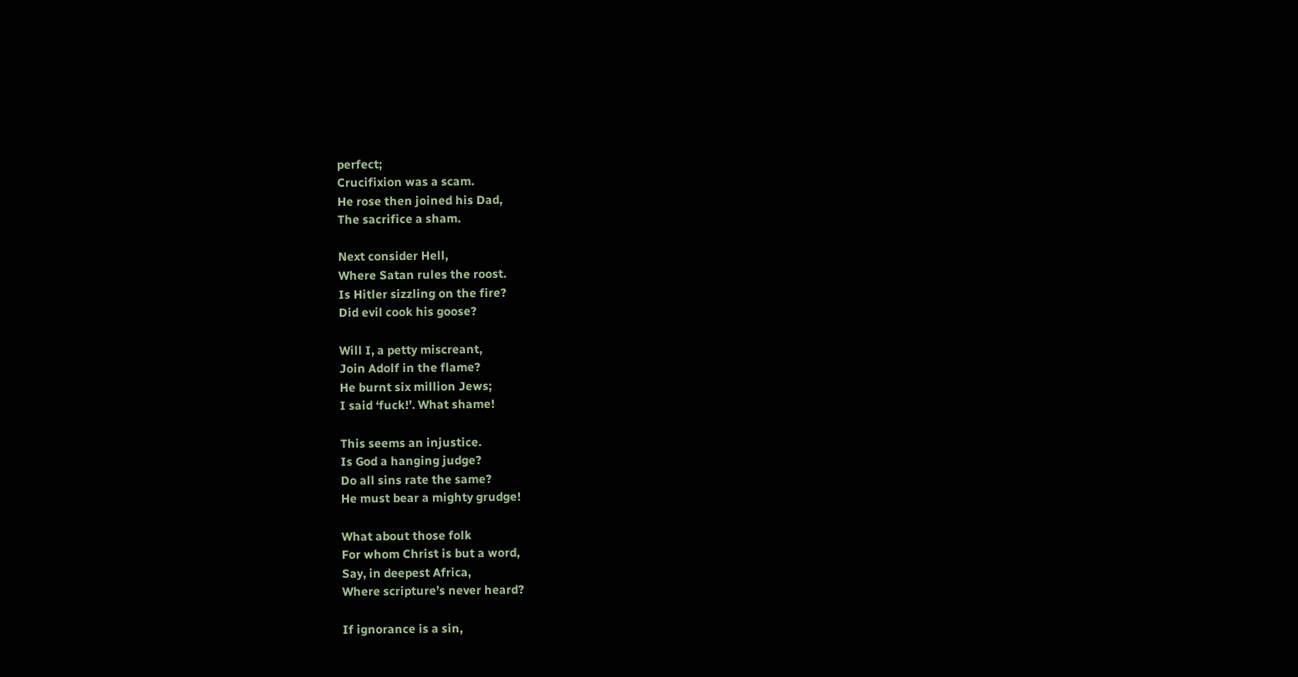perfect;
Crucifixion was a scam.
He rose then joined his Dad,
The sacrifice a sham.

Next consider Hell,
Where Satan rules the roost.
Is Hitler sizzling on the fire?
Did evil cook his goose?

Will I, a petty miscreant,
Join Adolf in the flame?
He burnt six million Jews;
I said ‘fuck!’. What shame!

This seems an injustice.
Is God a hanging judge?
Do all sins rate the same?
He must bear a mighty grudge!

What about those folk
For whom Christ is but a word,
Say, in deepest Africa,
Where scripture’s never heard?

If ignorance is a sin,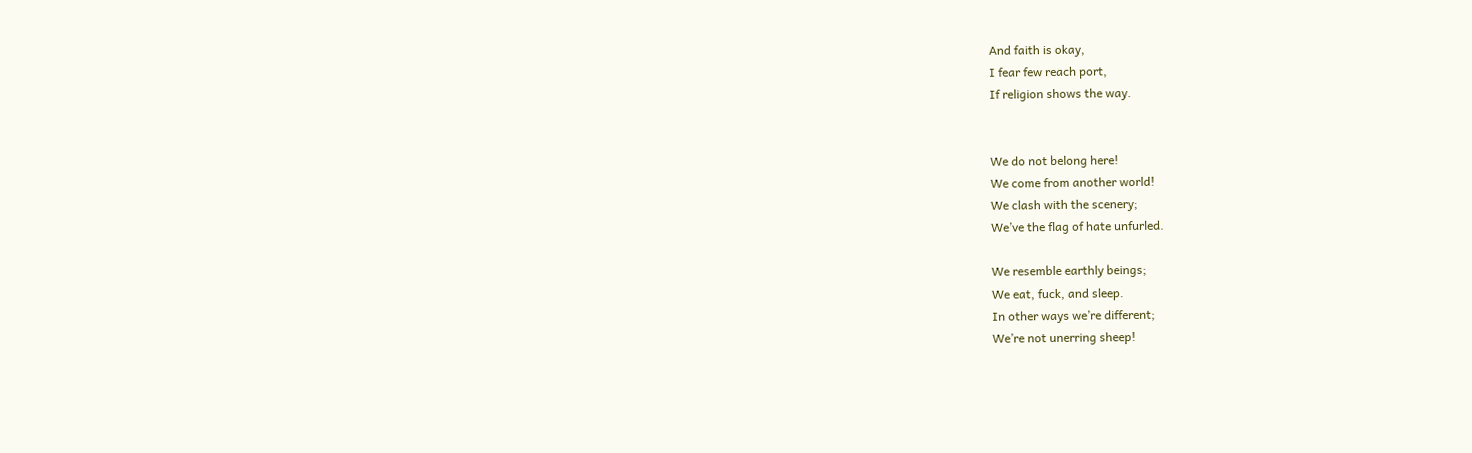And faith is okay,
I fear few reach port,
If religion shows the way.


We do not belong here!
We come from another world!
We clash with the scenery;
We’ve the flag of hate unfurled.

We resemble earthly beings;
We eat, fuck, and sleep.
In other ways we’re different;
We’re not unerring sheep!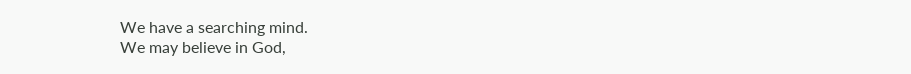We have a searching mind.
We may believe in God,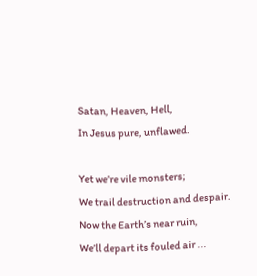Satan, Heaven, Hell,
In Jesus pure, unflawed.

Yet we’re vile monsters;
We trail destruction and despair.
Now the Earth’s near ruin,
We’ll depart its fouled air ...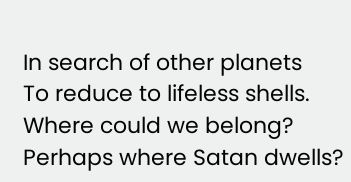In search of other planets
To reduce to lifeless shells.
Where could we belong?
Perhaps where Satan dwells?